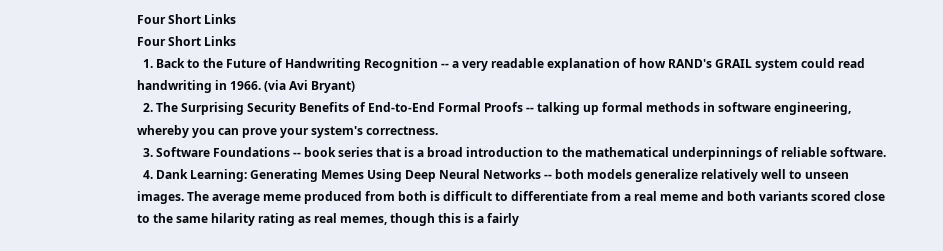Four Short Links
Four Short Links
  1. Back to the Future of Handwriting Recognition -- a very readable explanation of how RAND's GRAIL system could read handwriting in 1966. (via Avi Bryant)
  2. The Surprising Security Benefits of End-to-End Formal Proofs -- talking up formal methods in software engineering, whereby you can prove your system's correctness.
  3. Software Foundations -- book series that is a broad introduction to the mathematical underpinnings of reliable software.
  4. Dank Learning: Generating Memes Using Deep Neural Networks -- both models generalize relatively well to unseen images. The average meme produced from both is difficult to differentiate from a real meme and both variants scored close to the same hilarity rating as real memes, though this is a fairly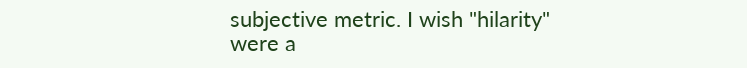subjective metric. I wish "hilarity" were a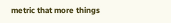metric that more things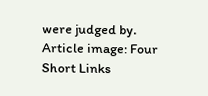were judged by.
Article image: Four Short Links